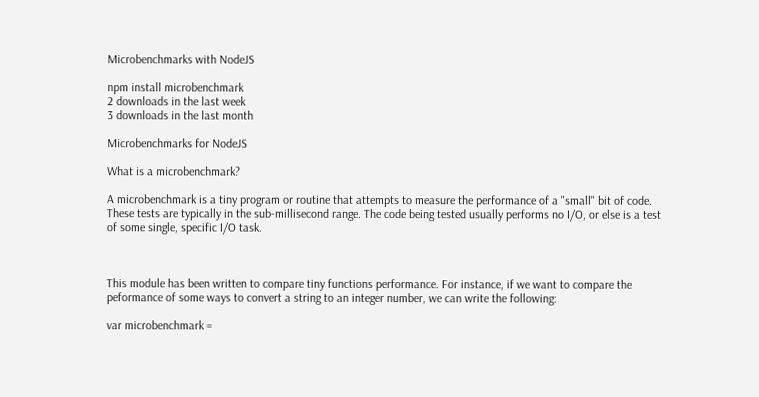Microbenchmarks with NodeJS

npm install microbenchmark
2 downloads in the last week
3 downloads in the last month

Microbenchmarks for NodeJS

What is a microbenchmark?

A microbenchmark is a tiny program or routine that attempts to measure the performance of a "small" bit of code. These tests are typically in the sub-millisecond range. The code being tested usually performs no I/O, or else is a test of some single, specific I/O task.



This module has been written to compare tiny functions performance. For instance, if we want to compare the peformance of some ways to convert a string to an integer number, we can write the following:

var microbenchmark =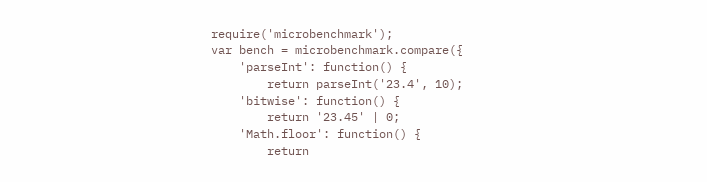require('microbenchmark');
var bench = microbenchmark.compare({
    'parseInt': function() {
        return parseInt('23.4', 10);
    'bitwise': function() {
        return '23.45' | 0;
    'Math.floor': function() {
        return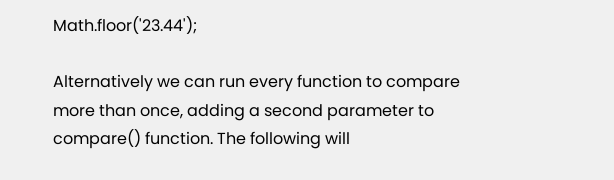Math.floor('23.44');

Alternatively we can run every function to compare more than once, adding a second parameter to compare() function. The following will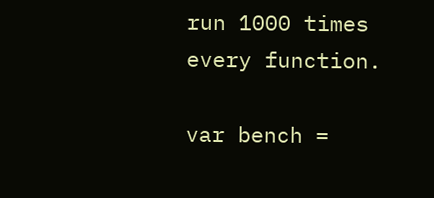run 1000 times every function.

var bench =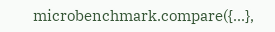microbenchmark.compare({...},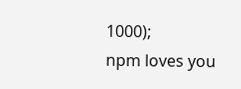1000);
npm loves you